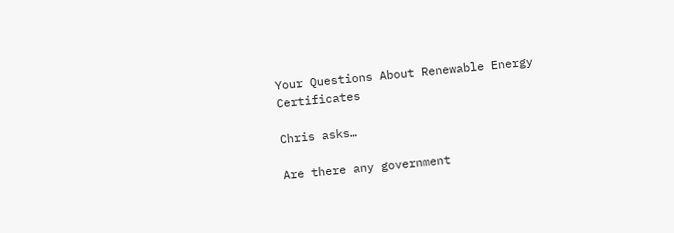Your Questions About Renewable Energy Certificates

Chris asks…

Are there any government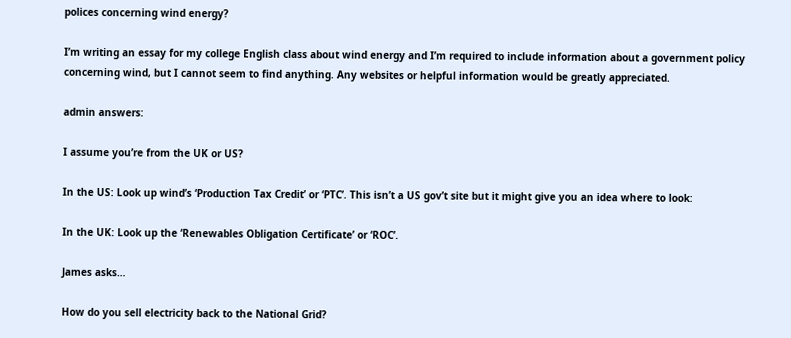polices concerning wind energy?

I’m writing an essay for my college English class about wind energy and I’m required to include information about a government policy concerning wind, but I cannot seem to find anything. Any websites or helpful information would be greatly appreciated.

admin answers:

I assume you’re from the UK or US?

In the US: Look up wind’s ‘Production Tax Credit’ or ‘PTC’. This isn’t a US gov’t site but it might give you an idea where to look:

In the UK: Look up the ‘Renewables Obligation Certificate’ or ‘ROC’.

James asks…

How do you sell electricity back to the National Grid?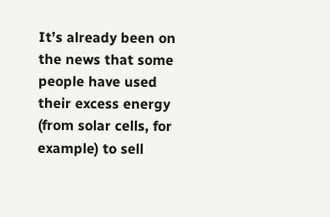It’s already been on the news that some people have used their excess energy (from solar cells, for example) to sell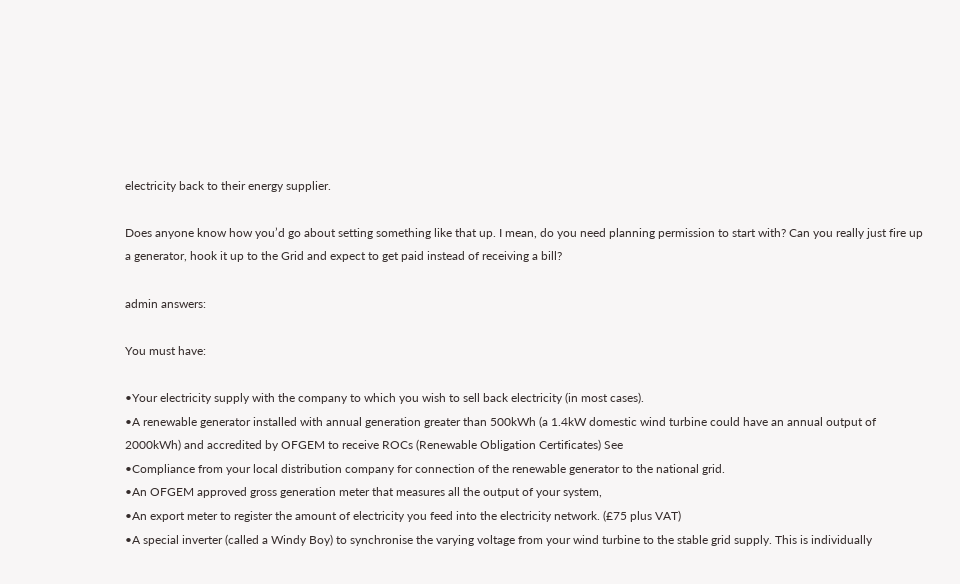electricity back to their energy supplier.

Does anyone know how you’d go about setting something like that up. I mean, do you need planning permission to start with? Can you really just fire up a generator, hook it up to the Grid and expect to get paid instead of receiving a bill?

admin answers:

You must have:

•Your electricity supply with the company to which you wish to sell back electricity (in most cases).
•A renewable generator installed with annual generation greater than 500kWh (a 1.4kW domestic wind turbine could have an annual output of 2000kWh) and accredited by OFGEM to receive ROCs (Renewable Obligation Certificates) See
•Compliance from your local distribution company for connection of the renewable generator to the national grid.
•An OFGEM approved gross generation meter that measures all the output of your system,
•An export meter to register the amount of electricity you feed into the electricity network. (£75 plus VAT)
•A special inverter (called a Windy Boy) to synchronise the varying voltage from your wind turbine to the stable grid supply. This is individually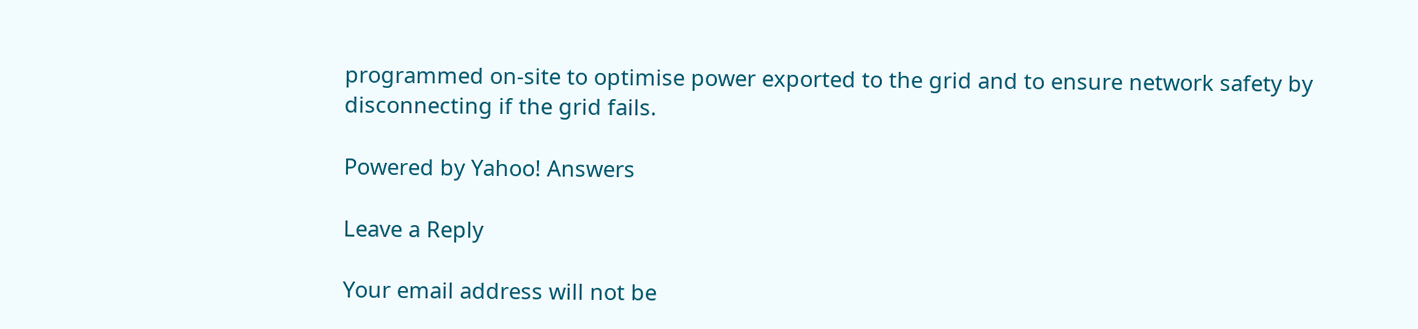programmed on-site to optimise power exported to the grid and to ensure network safety by disconnecting if the grid fails.

Powered by Yahoo! Answers

Leave a Reply

Your email address will not be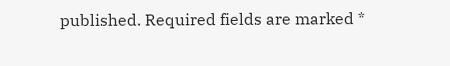published. Required fields are marked *